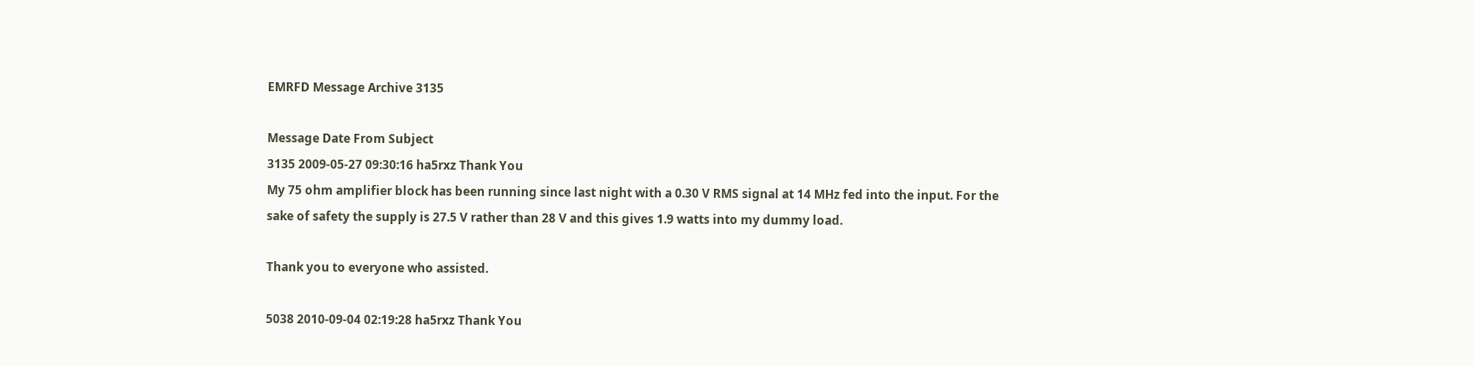EMRFD Message Archive 3135

Message Date From Subject
3135 2009-05-27 09:30:16 ha5rxz Thank You
My 75 ohm amplifier block has been running since last night with a 0.30 V RMS signal at 14 MHz fed into the input. For the sake of safety the supply is 27.5 V rather than 28 V and this gives 1.9 watts into my dummy load.

Thank you to everyone who assisted.

5038 2010-09-04 02:19:28 ha5rxz Thank You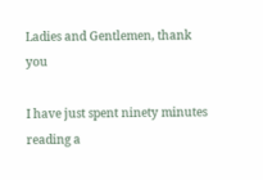Ladies and Gentlemen, thank you

I have just spent ninety minutes reading a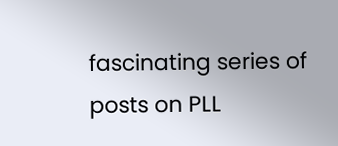fascinating series of posts on PLL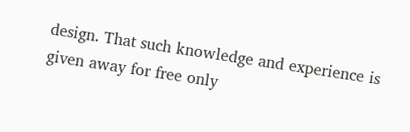design. That such knowledge and experience is given away for free only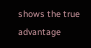shows the true advantage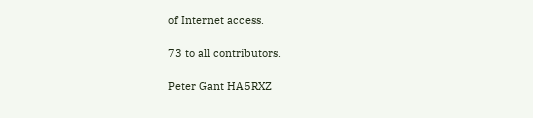of Internet access.

73 to all contributors.

Peter Gant HA5RXZ